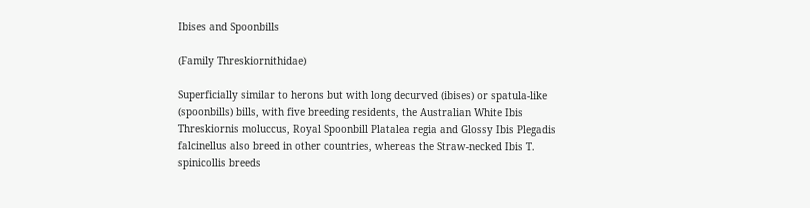Ibises and Spoonbills

(Family Threskiornithidae)

Superficially similar to herons but with long decurved (ibises) or spatula-like (spoonbills) bills, with five breeding residents, the Australian White Ibis Threskiornis moluccus, Royal Spoonbill Platalea regia and Glossy Ibis Plegadis falcinellus also breed in other countries, whereas the Straw-necked Ibis T. spinicollis breeds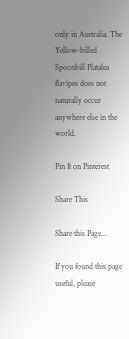only in Australia. The Yellow-billed Spoonbill Platalea flavipes does not naturally occur anywhere else in the world.

Pin It on Pinterest

Share This

Share this Page...

If you found this page useful, please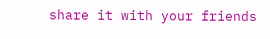share it with your friends